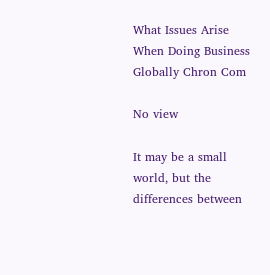What Issues Arise When Doing Business Globally Chron Com

No view

It may be a small world, but the differences between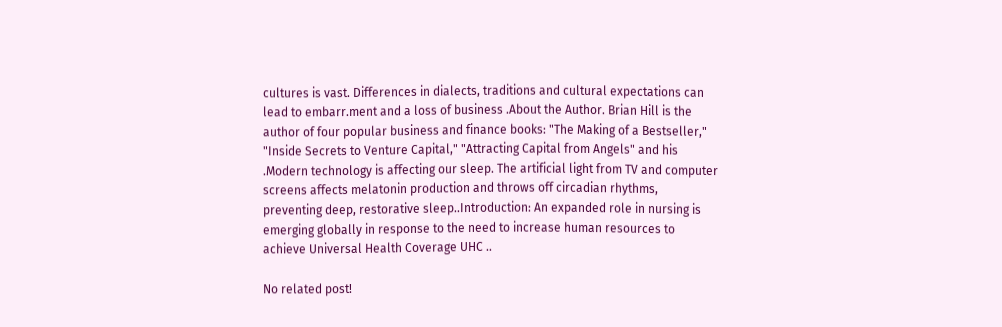cultures is vast. Differences in dialects, traditions and cultural expectations can lead to embarr.ment and a loss of business .About the Author. Brian Hill is the author of four popular business and finance books: "The Making of a Bestseller," "Inside Secrets to Venture Capital," "Attracting Capital from Angels" and his .Modern technology is affecting our sleep. The artificial light from TV and computer screens affects melatonin production and throws off circadian rhythms, preventing deep, restorative sleep..Introduction: An expanded role in nursing is emerging globally in response to the need to increase human resources to achieve Universal Health Coverage UHC ..

No related post!